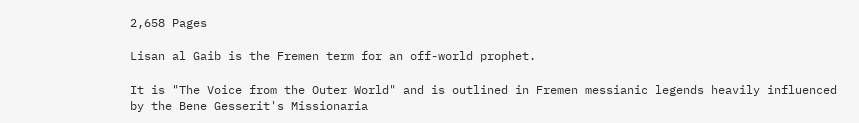2,658 Pages

Lisan al Gaib is the Fremen term for an off-world prophet.

It is "The Voice from the Outer World" and is outlined in Fremen messianic legends heavily influenced by the Bene Gesserit's Missionaria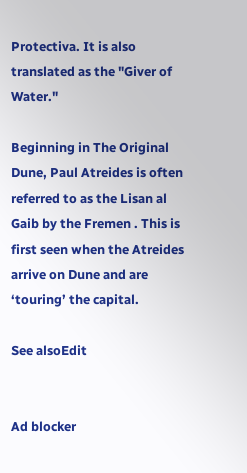Protectiva. It is also translated as the "Giver of Water."

Beginning in The Original Dune, Paul Atreides is often referred to as the Lisan al Gaib by the Fremen . This is first seen when the Atreides arrive on Dune and are ‘touring’ the capital.

See alsoEdit


Ad blocker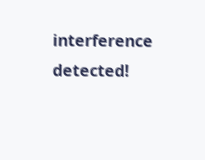interference detected!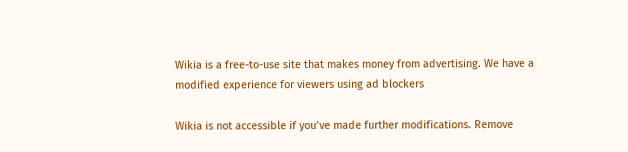Wikia is a free-to-use site that makes money from advertising. We have a modified experience for viewers using ad blockers

Wikia is not accessible if you’ve made further modifications. Remove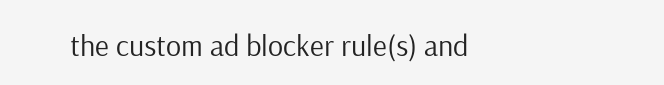the custom ad blocker rule(s) and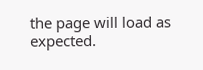the page will load as expected.